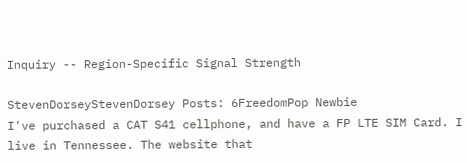Inquiry -- Region-Specific Signal Strength

StevenDorseyStevenDorsey Posts: 6FreedomPop Newbie
I've purchased a CAT S41 cellphone, and have a FP LTE SIM Card. I live in Tennessee. The website that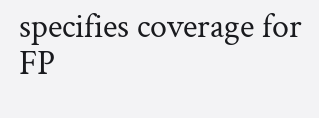specifies coverage for FP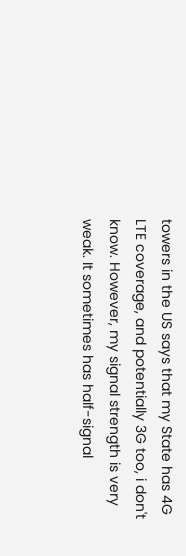towers in the US says that my State has 4G LTE coverage, and potentially 3G too, i don't know. However, my signal strength is very weak. It sometimes has half-signal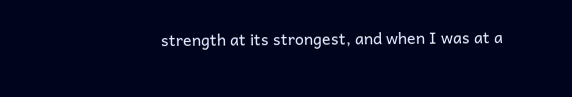strength at its strongest, and when I was at a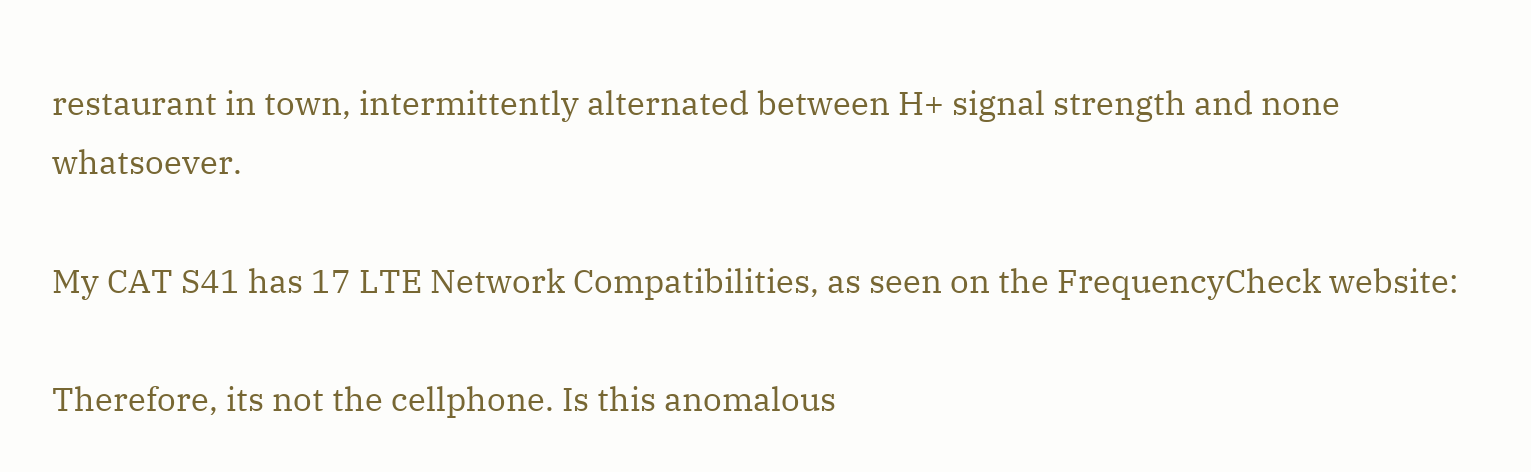restaurant in town, intermittently alternated between H+ signal strength and none whatsoever.

My CAT S41 has 17 LTE Network Compatibilities, as seen on the FrequencyCheck website:

Therefore, its not the cellphone. Is this anomalous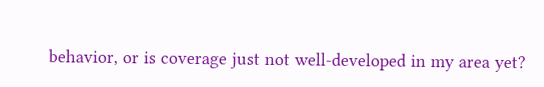behavior, or is coverage just not well-developed in my area yet?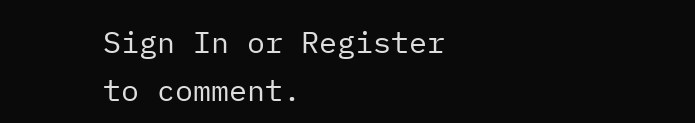Sign In or Register to comment.